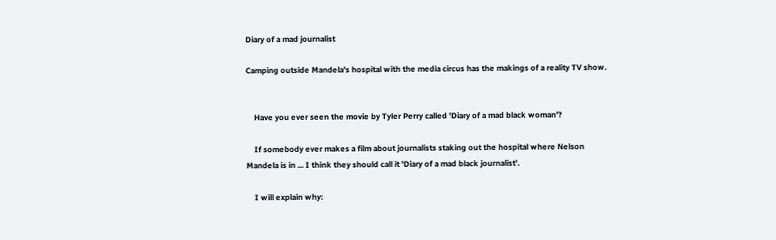Diary of a mad journalist

Camping outside Mandela's hospital with the media circus has the makings of a reality TV show.


    Have you ever seen the movie by Tyler Perry called 'Diary of a mad black woman'?

    If somebody ever makes a film about journalists staking out the hospital where Nelson Mandela is in ... I think they should call it 'Diary of a mad black journalist'.

    I will explain why: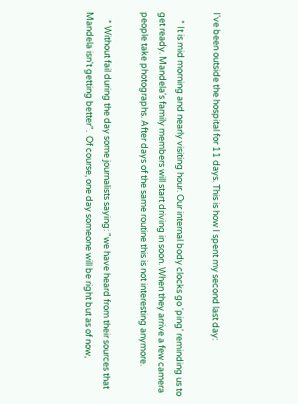I've been outside the hospital for 11 days. This is how I spent my second last day:

    * It is mid morning and nearly visiting hour. Our internal body clocks go 'ping' reminding us to get ready. Mandela's family members will start driving in soon. When they arrive a few camera people take photographs. After days of the same routine this is not interesting anymore.

    * Without fail during the day some journalists saying: "we have heard from their sources that Mandela isn't getting better".  Of course, one day someone will be right but as of now,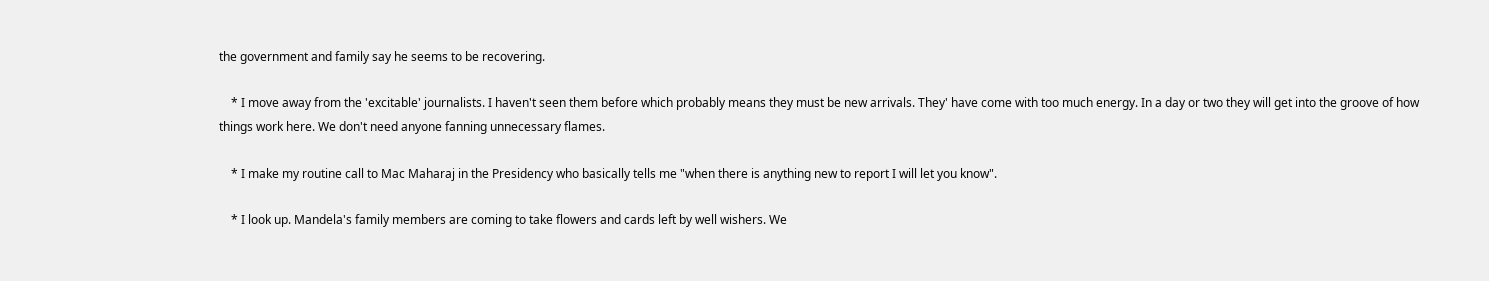the government and family say he seems to be recovering.

    * I move away from the 'excitable' journalists. I haven't seen them before which probably means they must be new arrivals. They' have come with too much energy. In a day or two they will get into the groove of how things work here. We don't need anyone fanning unnecessary flames.

    * I make my routine call to Mac Maharaj in the Presidency who basically tells me "when there is anything new to report I will let you know".

    * I look up. Mandela's family members are coming to take flowers and cards left by well wishers. We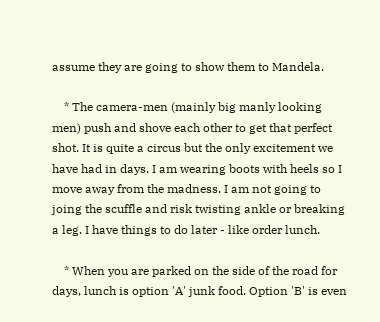assume they are going to show them to Mandela.

    * The camera-men (mainly big manly looking men) push and shove each other to get that perfect shot. It is quite a circus but the only excitement we have had in days. I am wearing boots with heels so I move away from the madness. I am not going to joing the scuffle and risk twisting ankle or breaking a leg. I have things to do later - like order lunch.

    * When you are parked on the side of the road for days, lunch is option 'A' junk food. Option 'B' is even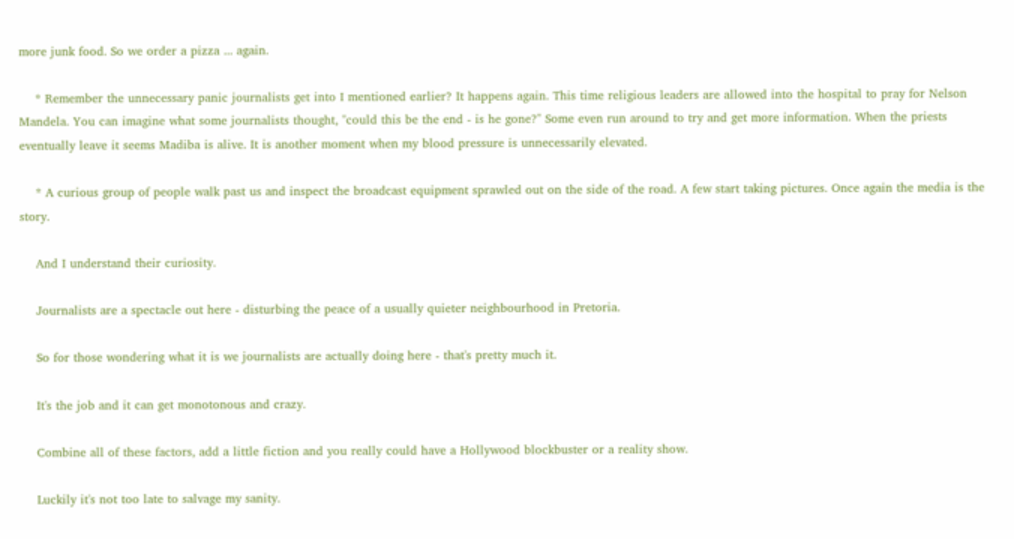more junk food. So we order a pizza ... again.

    * Remember the unnecessary panic journalists get into I mentioned earlier? It happens again. This time religious leaders are allowed into the hospital to pray for Nelson Mandela. You can imagine what some journalists thought, "could this be the end - is he gone?" Some even run around to try and get more information. When the priests eventually leave it seems Madiba is alive. It is another moment when my blood pressure is unnecessarily elevated.

    * A curious group of people walk past us and inspect the broadcast equipment sprawled out on the side of the road. A few start taking pictures. Once again the media is the story.

    And I understand their curiosity.

    Journalists are a spectacle out here - disturbing the peace of a usually quieter neighbourhood in Pretoria.

    So for those wondering what it is we journalists are actually doing here - that's pretty much it.

    It's the job and it can get monotonous and crazy.

    Combine all of these factors, add a little fiction and you really could have a Hollywood blockbuster or a reality show.

    Luckily it's not too late to salvage my sanity.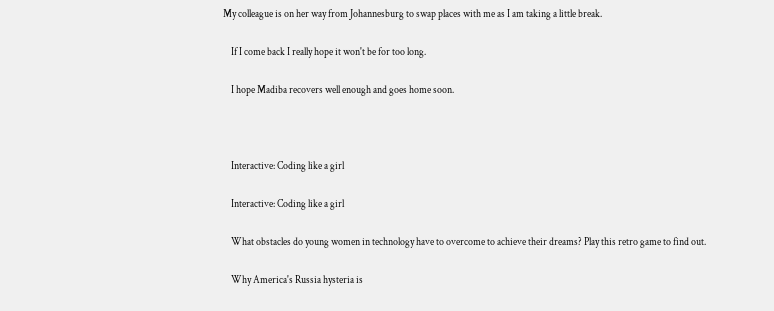My colleague is on her way from Johannesburg to swap places with me as I am taking a little break.

    If I come back I really hope it won't be for too long.

    I hope Madiba recovers well enough and goes home soon.



    Interactive: Coding like a girl

    Interactive: Coding like a girl

    What obstacles do young women in technology have to overcome to achieve their dreams? Play this retro game to find out.

    Why America's Russia hysteria is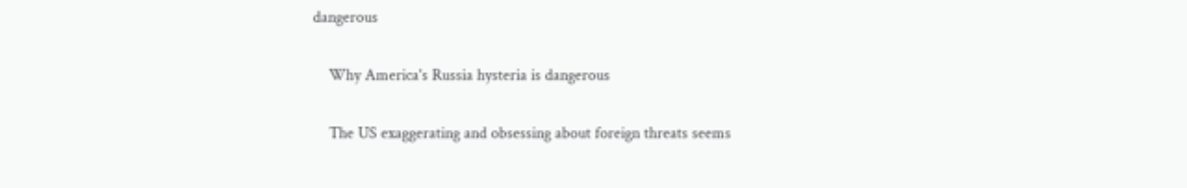dangerous

    Why America's Russia hysteria is dangerous

    The US exaggerating and obsessing about foreign threats seems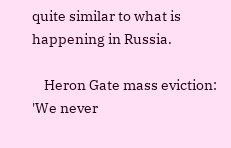quite similar to what is happening in Russia.

    Heron Gate mass eviction: 'We never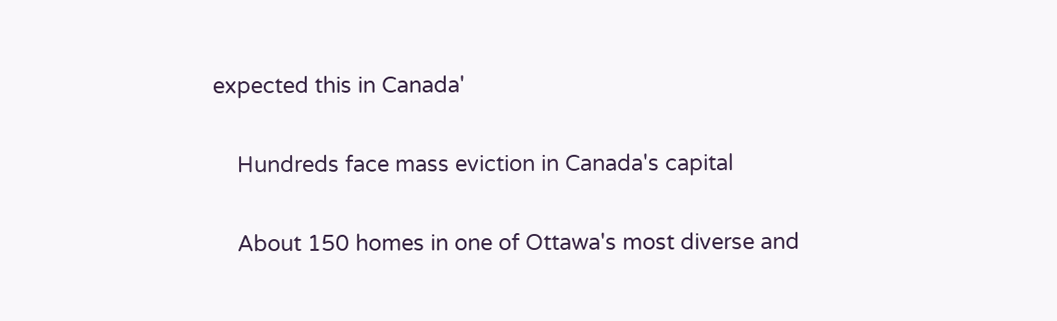expected this in Canada'

    Hundreds face mass eviction in Canada's capital

    About 150 homes in one of Ottawa's most diverse and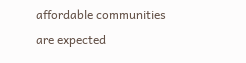affordable communities are expected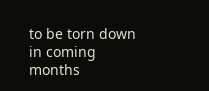to be torn down in coming months